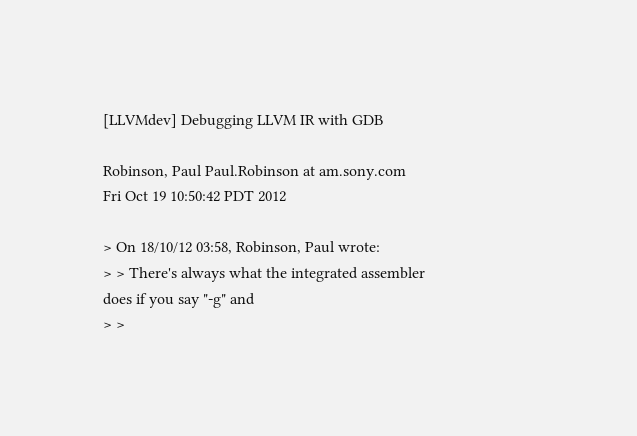[LLVMdev] Debugging LLVM IR with GDB

Robinson, Paul Paul.Robinson at am.sony.com
Fri Oct 19 10:50:42 PDT 2012

> On 18/10/12 03:58, Robinson, Paul wrote:
> > There's always what the integrated assembler does if you say "-g" and
> >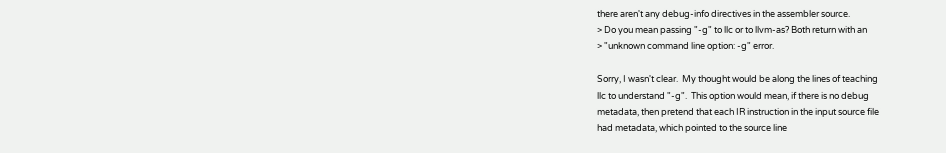there aren't any debug-info directives in the assembler source.
> Do you mean passing "-g" to llc or to llvm-as? Both return with an
> "unknown command line option: -g" error.

Sorry, I wasn't clear.  My thought would be along the lines of teaching
llc to understand "-g".  This option would mean, if there is no debug
metadata, then pretend that each IR instruction in the input source file
had metadata, which pointed to the source line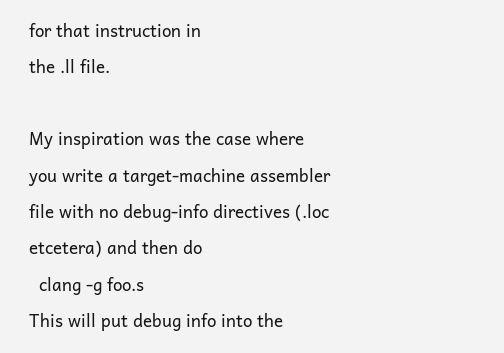for that instruction in
the .ll file.

My inspiration was the case where you write a target-machine assembler
file with no debug-info directives (.loc etcetera) and then do
  clang -g foo.s
This will put debug info into the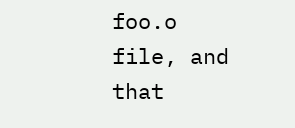foo.o file, and that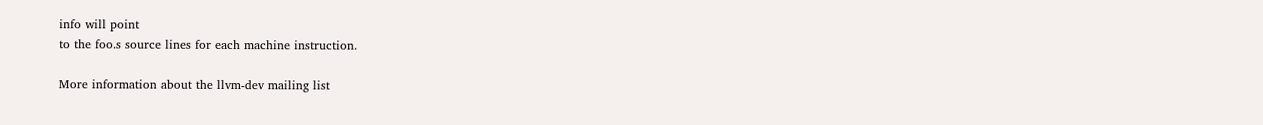info will point
to the foo.s source lines for each machine instruction.

More information about the llvm-dev mailing list